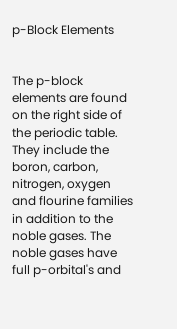p-Block Elements


The p-block elements are found on the right side of the periodic table. They include the boron, carbon, nitrogen, oxygen and flourine families in addition to the noble gases. The noble gases have full p-orbital's and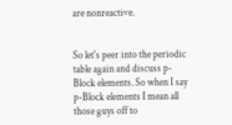are nonreactive.


So let's peer into the periodic table again and discuss p-Block elements. So when I say p-Block elements I mean all those guys off to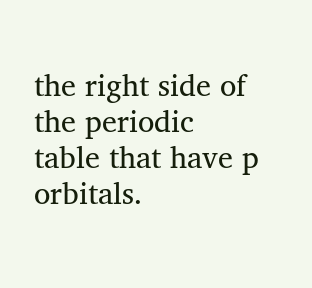the right side of the periodic table that have p orbitals.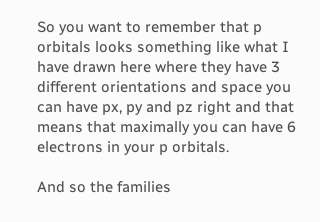So you want to remember that p orbitals looks something like what I have drawn here where they have 3 different orientations and space you can have px, py and pz right and that means that maximally you can have 6 electrons in your p orbitals.

And so the families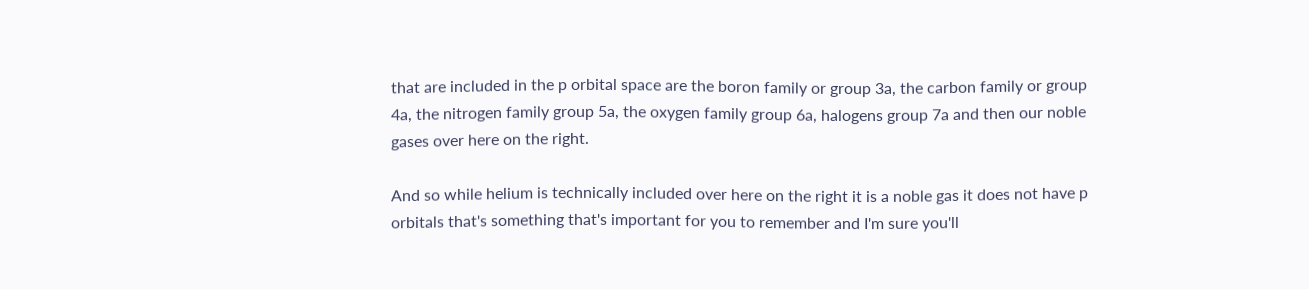that are included in the p orbital space are the boron family or group 3a, the carbon family or group 4a, the nitrogen family group 5a, the oxygen family group 6a, halogens group 7a and then our noble gases over here on the right.

And so while helium is technically included over here on the right it is a noble gas it does not have p orbitals that's something that's important for you to remember and I'm sure you'll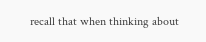recall that when thinking about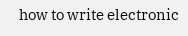how to write electronic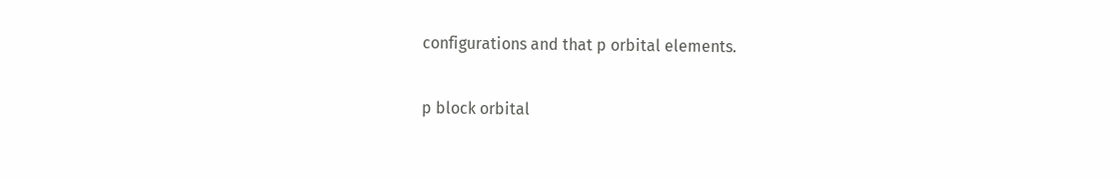configurations and that p orbital elements.

p block orbital